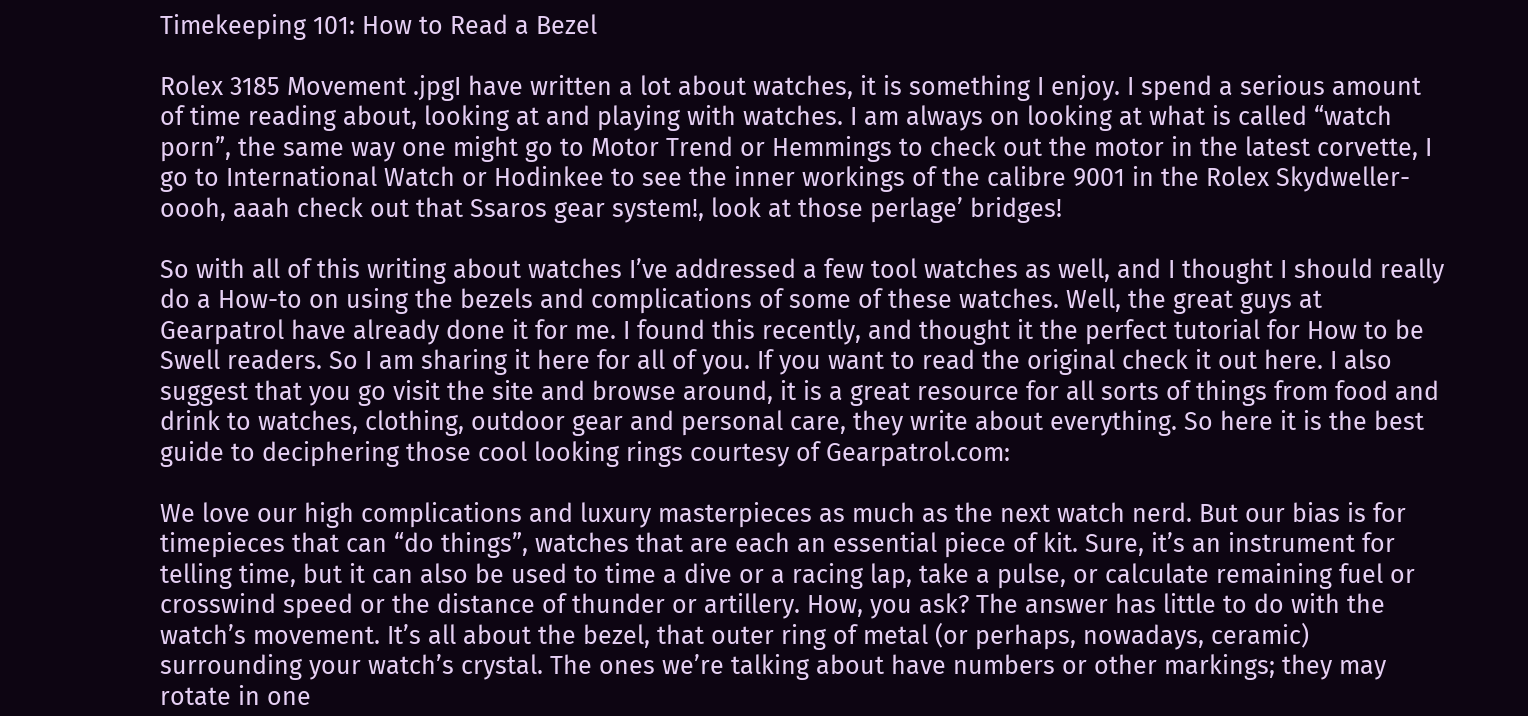Timekeeping 101: How to Read a Bezel

Rolex 3185 Movement .jpgI have written a lot about watches, it is something I enjoy. I spend a serious amount of time reading about, looking at and playing with watches. I am always on looking at what is called “watch porn”, the same way one might go to Motor Trend or Hemmings to check out the motor in the latest corvette, I go to International Watch or Hodinkee to see the inner workings of the calibre 9001 in the Rolex Skydweller-oooh, aaah check out that Ssaros gear system!, look at those perlage’ bridges!

So with all of this writing about watches I’ve addressed a few tool watches as well, and I thought I should really do a How-to on using the bezels and complications of some of these watches. Well, the great guys at Gearpatrol have already done it for me. I found this recently, and thought it the perfect tutorial for How to be Swell readers. So I am sharing it here for all of you. If you want to read the original check it out here. I also suggest that you go visit the site and browse around, it is a great resource for all sorts of things from food and drink to watches, clothing, outdoor gear and personal care, they write about everything. So here it is the best guide to deciphering those cool looking rings courtesy of Gearpatrol.com:

We love our high complications and luxury masterpieces as much as the next watch nerd. But our bias is for timepieces that can “do things”, watches that are each an essential piece of kit. Sure, it’s an instrument for telling time, but it can also be used to time a dive or a racing lap, take a pulse, or calculate remaining fuel or crosswind speed or the distance of thunder or artillery. How, you ask? The answer has little to do with the watch’s movement. It’s all about the bezel, that outer ring of metal (or perhaps, nowadays, ceramic) surrounding your watch’s crystal. The ones we’re talking about have numbers or other markings; they may rotate in one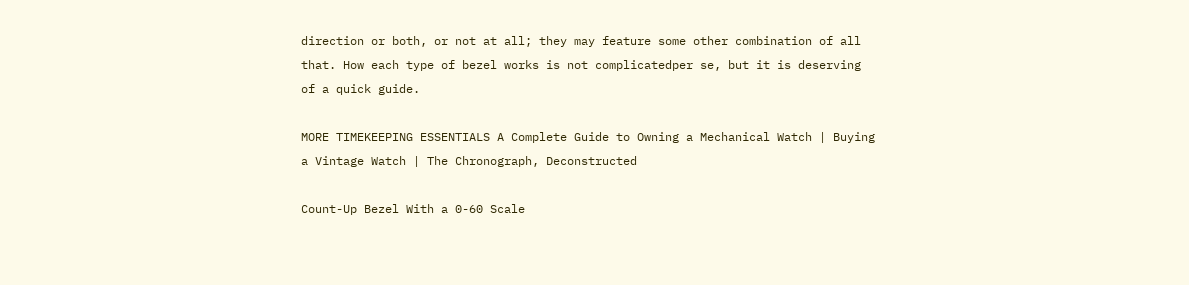direction or both, or not at all; they may feature some other combination of all that. How each type of bezel works is not complicatedper se, but it is deserving of a quick guide.

MORE TIMEKEEPING ESSENTIALS A Complete Guide to Owning a Mechanical Watch | Buying a Vintage Watch | The Chronograph, Deconstructed

Count-Up Bezel With a 0-60 Scale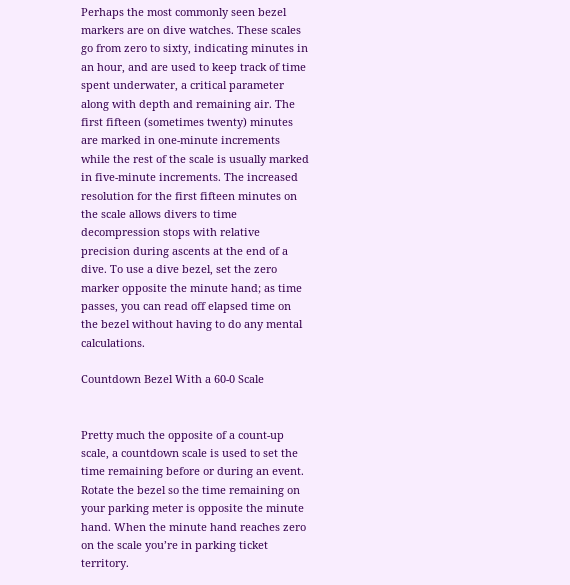Perhaps the most commonly seen bezel markers are on dive watches. These scales go from zero to sixty, indicating minutes in an hour, and are used to keep track of time spent underwater, a critical parameter along with depth and remaining air. The first fifteen (sometimes twenty) minutes are marked in one-minute increments while the rest of the scale is usually marked in five-minute increments. The increased resolution for the first fifteen minutes on the scale allows divers to time decompression stops with relative precision during ascents at the end of a dive. To use a dive bezel, set the zero marker opposite the minute hand; as time passes, you can read off elapsed time on the bezel without having to do any mental calculations.

Countdown Bezel With a 60-0 Scale


Pretty much the opposite of a count-up scale, a countdown scale is used to set the time remaining before or during an event. Rotate the bezel so the time remaining on your parking meter is opposite the minute hand. When the minute hand reaches zero on the scale you’re in parking ticket territory.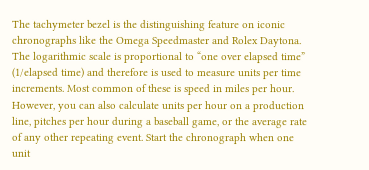The tachymeter bezel is the distinguishing feature on iconic chronographs like the Omega Speedmaster and Rolex Daytona. The logarithmic scale is proportional to “one over elapsed time” (1/elapsed time) and therefore is used to measure units per time increments. Most common of these is speed in miles per hour. However, you can also calculate units per hour on a production line, pitches per hour during a baseball game, or the average rate of any other repeating event. Start the chronograph when one unit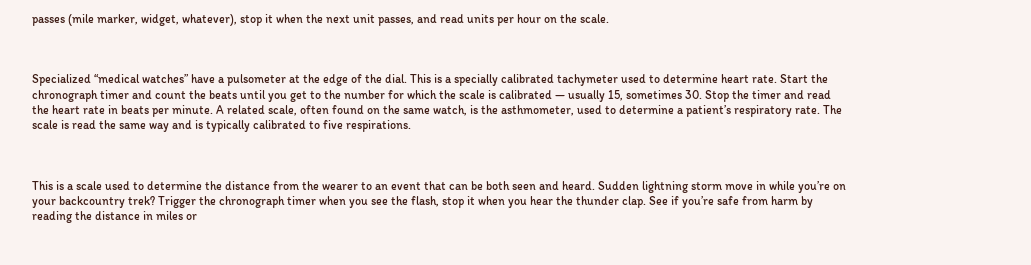passes (mile marker, widget, whatever), stop it when the next unit passes, and read units per hour on the scale.



Specialized “medical watches” have a pulsometer at the edge of the dial. This is a specially calibrated tachymeter used to determine heart rate. Start the chronograph timer and count the beats until you get to the number for which the scale is calibrated — usually 15, sometimes 30. Stop the timer and read the heart rate in beats per minute. A related scale, often found on the same watch, is the asthmometer, used to determine a patient’s respiratory rate. The scale is read the same way and is typically calibrated to five respirations.



This is a scale used to determine the distance from the wearer to an event that can be both seen and heard. Sudden lightning storm move in while you’re on your backcountry trek? Trigger the chronograph timer when you see the flash, stop it when you hear the thunder clap. See if you’re safe from harm by reading the distance in miles or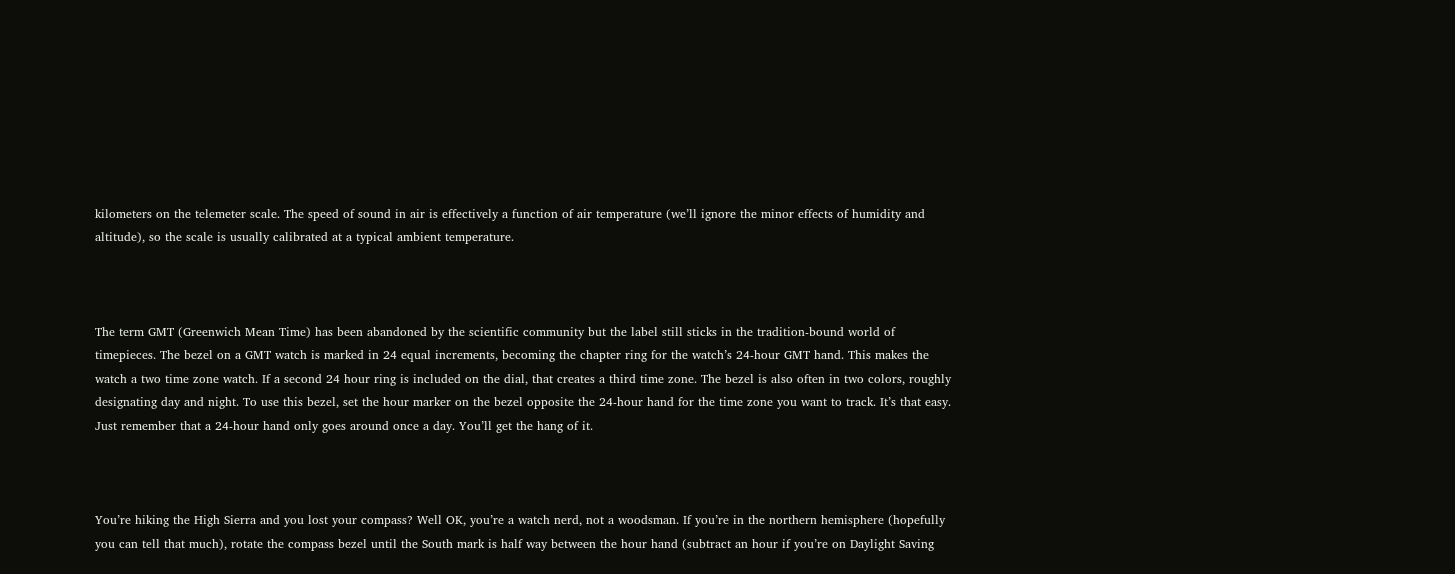kilometers on the telemeter scale. The speed of sound in air is effectively a function of air temperature (we’ll ignore the minor effects of humidity and altitude), so the scale is usually calibrated at a typical ambient temperature.



The term GMT (Greenwich Mean Time) has been abandoned by the scientific community but the label still sticks in the tradition-bound world of timepieces. The bezel on a GMT watch is marked in 24 equal increments, becoming the chapter ring for the watch’s 24-hour GMT hand. This makes the watch a two time zone watch. If a second 24 hour ring is included on the dial, that creates a third time zone. The bezel is also often in two colors, roughly designating day and night. To use this bezel, set the hour marker on the bezel opposite the 24-hour hand for the time zone you want to track. It’s that easy. Just remember that a 24-hour hand only goes around once a day. You’ll get the hang of it.



You’re hiking the High Sierra and you lost your compass? Well OK, you’re a watch nerd, not a woodsman. If you’re in the northern hemisphere (hopefully you can tell that much), rotate the compass bezel until the South mark is half way between the hour hand (subtract an hour if you’re on Daylight Saving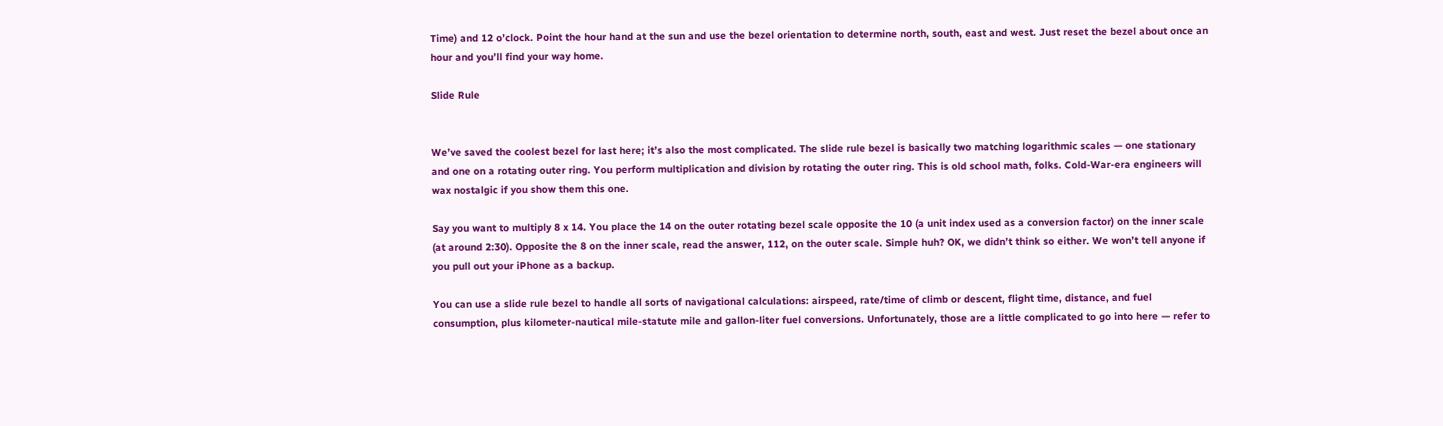Time) and 12 o’clock. Point the hour hand at the sun and use the bezel orientation to determine north, south, east and west. Just reset the bezel about once an hour and you’ll find your way home.

Slide Rule


We’ve saved the coolest bezel for last here; it’s also the most complicated. The slide rule bezel is basically two matching logarithmic scales — one stationary and one on a rotating outer ring. You perform multiplication and division by rotating the outer ring. This is old school math, folks. Cold-War-era engineers will wax nostalgic if you show them this one.

Say you want to multiply 8 x 14. You place the 14 on the outer rotating bezel scale opposite the 10 (a unit index used as a conversion factor) on the inner scale (at around 2:30). Opposite the 8 on the inner scale, read the answer, 112, on the outer scale. Simple huh? OK, we didn’t think so either. We won’t tell anyone if you pull out your iPhone as a backup.

You can use a slide rule bezel to handle all sorts of navigational calculations: airspeed, rate/time of climb or descent, flight time, distance, and fuel consumption, plus kilometer-nautical mile-statute mile and gallon-liter fuel conversions. Unfortunately, those are a little complicated to go into here — refer to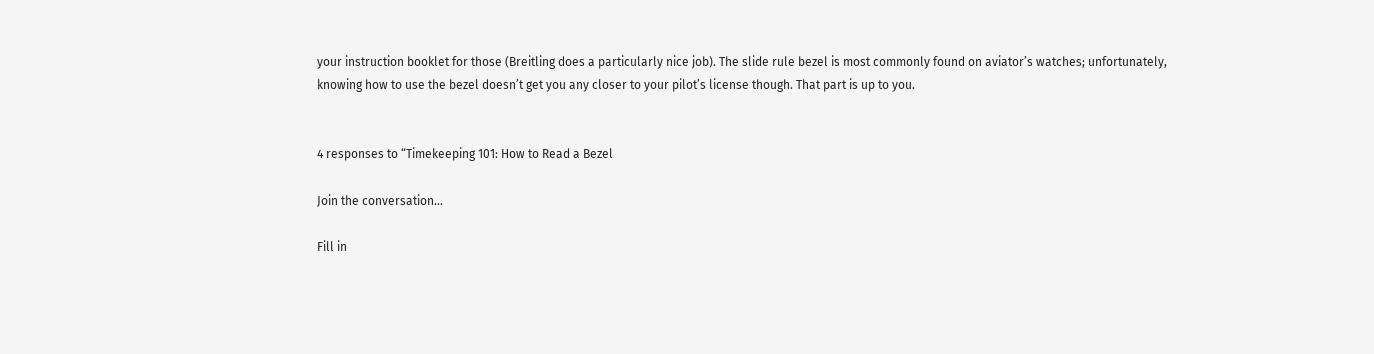your instruction booklet for those (Breitling does a particularly nice job). The slide rule bezel is most commonly found on aviator’s watches; unfortunately, knowing how to use the bezel doesn’t get you any closer to your pilot’s license though. That part is up to you.


4 responses to “Timekeeping 101: How to Read a Bezel

Join the conversation...

Fill in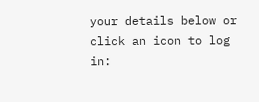your details below or click an icon to log in: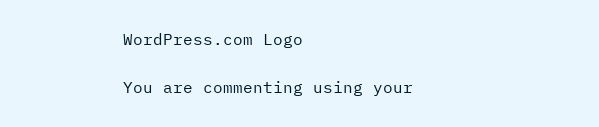WordPress.com Logo

You are commenting using your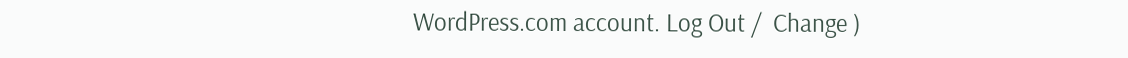WordPress.com account. Log Out /  Change )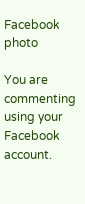Facebook photo

You are commenting using your Facebook account.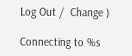Log Out /  Change )

Connecting to %s